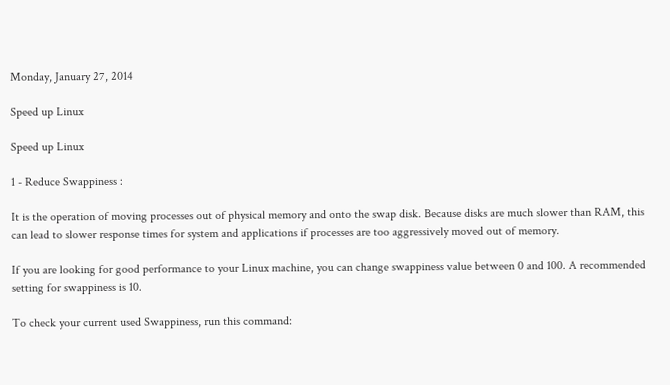Monday, January 27, 2014

Speed up Linux

Speed up Linux

1 - Reduce Swappiness :

It is the operation of moving processes out of physical memory and onto the swap disk. Because disks are much slower than RAM, this can lead to slower response times for system and applications if processes are too aggressively moved out of memory.

If you are looking for good performance to your Linux machine, you can change swappiness value between 0 and 100. A recommended setting for swappiness is 10.

To check your current used Swappiness, run this command: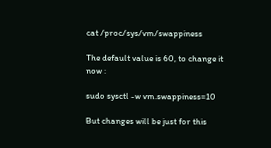cat /proc/sys/vm/swappiness

The default value is 60, to change it now :

sudo sysctl -w vm.swappiness=10

But changes will be just for this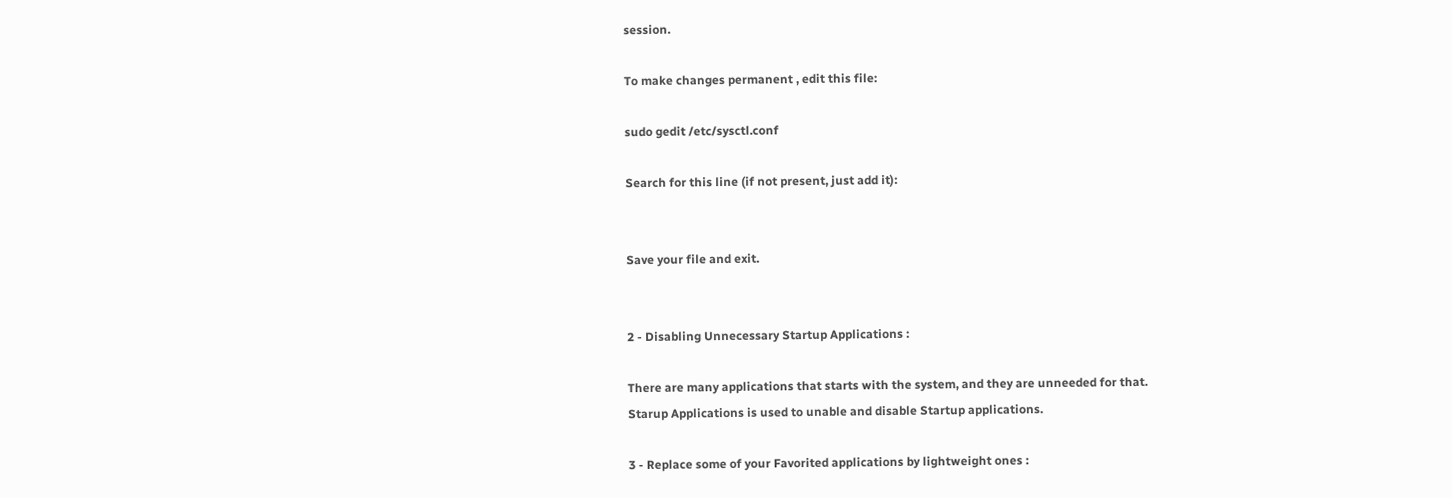session.

To make changes permanent , edit this file:

sudo gedit /etc/sysctl.conf

Search for this line (if not present, just add it):


Save your file and exit.


2 - Disabling Unnecessary Startup Applications :

There are many applications that starts with the system, and they are unneeded for that.
Starup Applications is used to unable and disable Startup applications.

3 - Replace some of your Favorited applications by lightweight ones :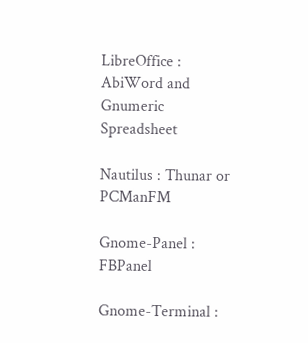LibreOffice : AbiWord and Gnumeric Spreadsheet

Nautilus : Thunar or PCManFM

Gnome-Panel : FBPanel

Gnome-Terminal :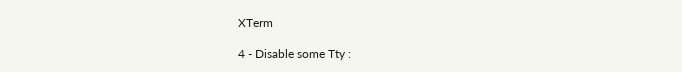XTerm

4 - Disable some Tty :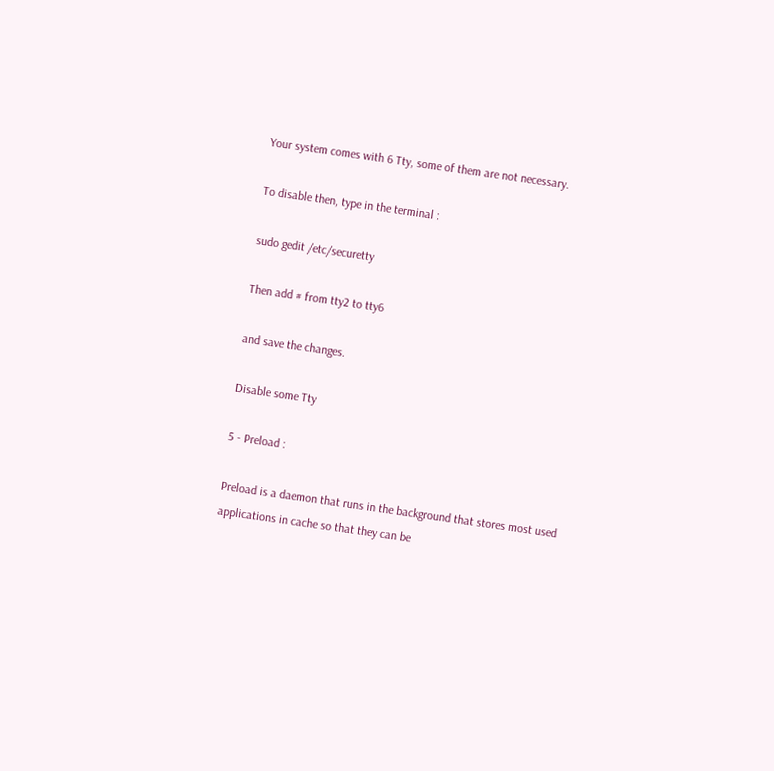Your system comes with 6 Tty, some of them are not necessary.

To disable then, type in the terminal :

sudo gedit /etc/securetty

Then add # from tty2 to tty6

and save the changes.

Disable some Tty

5 - Preload :

Preload is a daemon that runs in the background that stores most used applications in cache so that they can be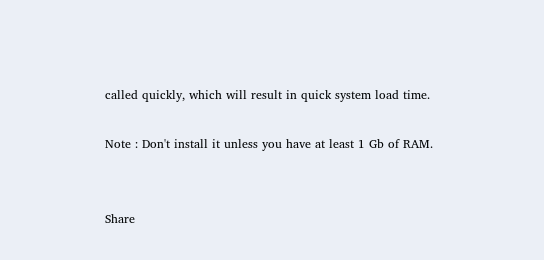called quickly, which will result in quick system load time.

Note : Don't install it unless you have at least 1 Gb of RAM.


Share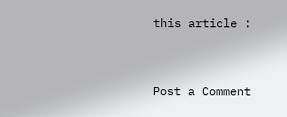this article :


Post a Comment